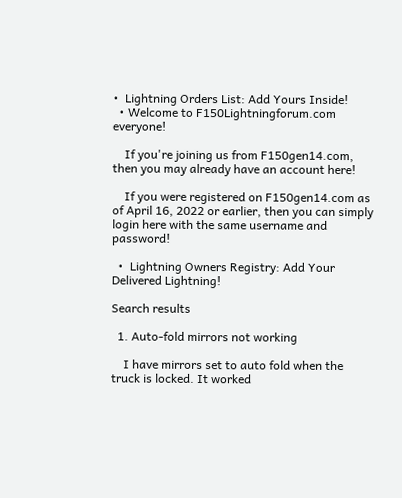•  Lightning Orders List: Add Yours Inside!
  • Welcome to F150Lightningforum.com everyone!

    If you're joining us from F150gen14.com, then you may already have an account here!

    If you were registered on F150gen14.com as of April 16, 2022 or earlier, then you can simply login here with the same username and password!

  •  Lightning Owners Registry: Add Your Delivered Lightning!

Search results

  1. Auto-fold mirrors not working

    I have mirrors set to auto fold when the truck is locked. It worked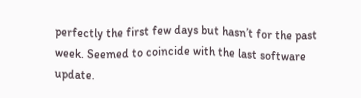perfectly the first few days but hasn’t for the past week. Seemed to coincide with the last software update.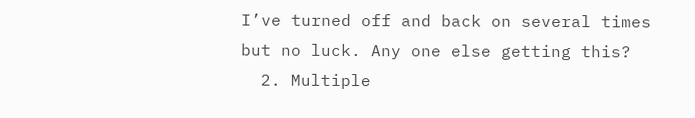I’ve turned off and back on several times but no luck. Any one else getting this?
  2. Multiple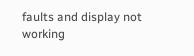faults and display not working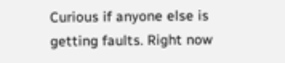Curious if anyone else is getting faults. Right now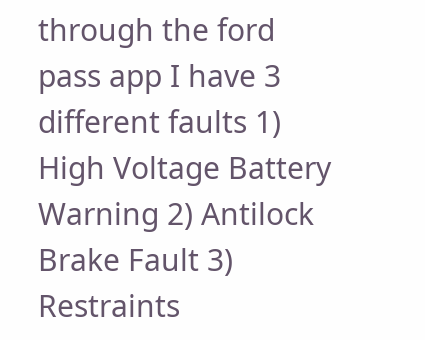through the ford pass app I have 3 different faults 1) High Voltage Battery Warning 2) Antilock Brake Fault 3) Restraints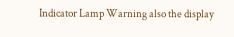Indicator Lamp Warning also the display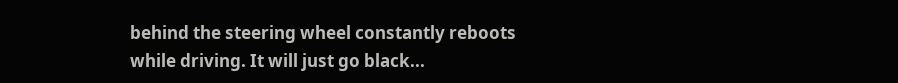behind the steering wheel constantly reboots while driving. It will just go black...